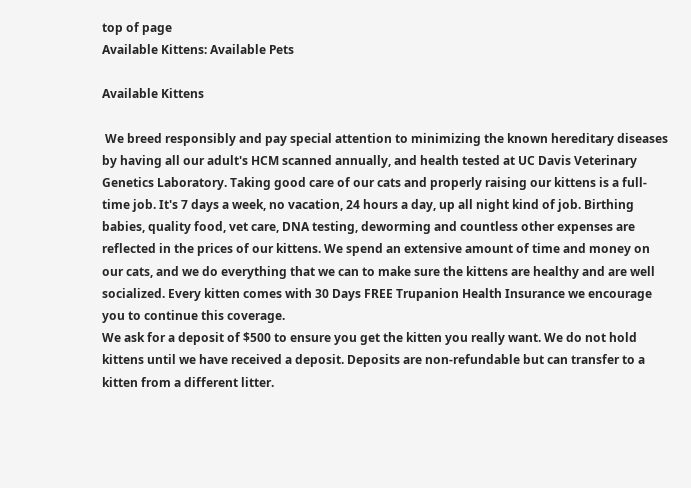top of page
Available Kittens: Available Pets

Available Kittens

 We breed responsibly and pay special attention to minimizing the known hereditary diseases by having all our adult's HCM scanned annually, and health tested at UC Davis Veterinary Genetics Laboratory. Taking good care of our cats and properly raising our kittens is a full-time job. It's 7 days a week, no vacation, 24 hours a day, up all night kind of job. Birthing babies, quality food, vet care, DNA testing, deworming and countless other expenses are reflected in the prices of our kittens. We spend an extensive amount of time and money on our cats, and we do everything that we can to make sure the kittens are healthy and are well socialized. Every kitten comes with 30 Days FREE Trupanion Health Insurance we encourage you to continue this coverage.
We ask for a deposit of $500 to ensure you get the kitten you really want. We do not hold kittens until we have received a deposit. Deposits are non-refundable but can transfer to a kitten from a different litter.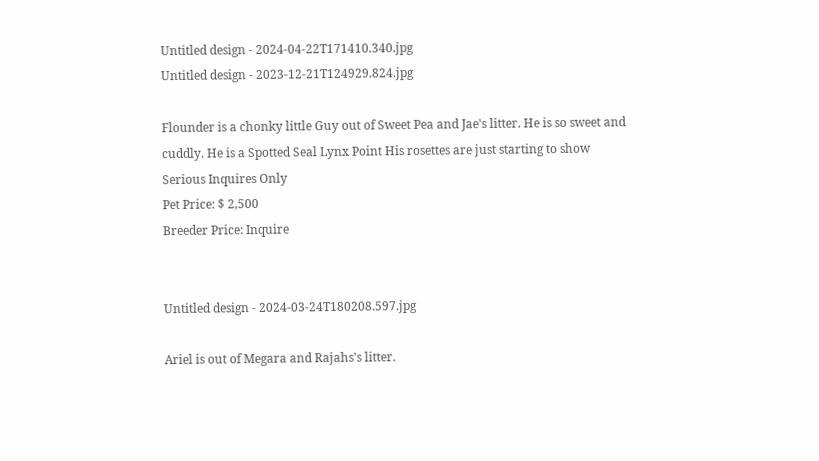Untitled design - 2024-04-22T171410.340.jpg
Untitled design - 2023-12-21T124929.824.jpg

Flounder is a chonky little Guy out of Sweet Pea and Jae's litter. He is so sweet and cuddly. He is a Spotted Seal Lynx Point His rosettes are just starting to show
Serious Inquires Only
Pet Price: $ 2,500
Breeder Price: Inquire


Untitled design - 2024-03-24T180208.597.jpg

Ariel is out of Megara and Rajahs's litter.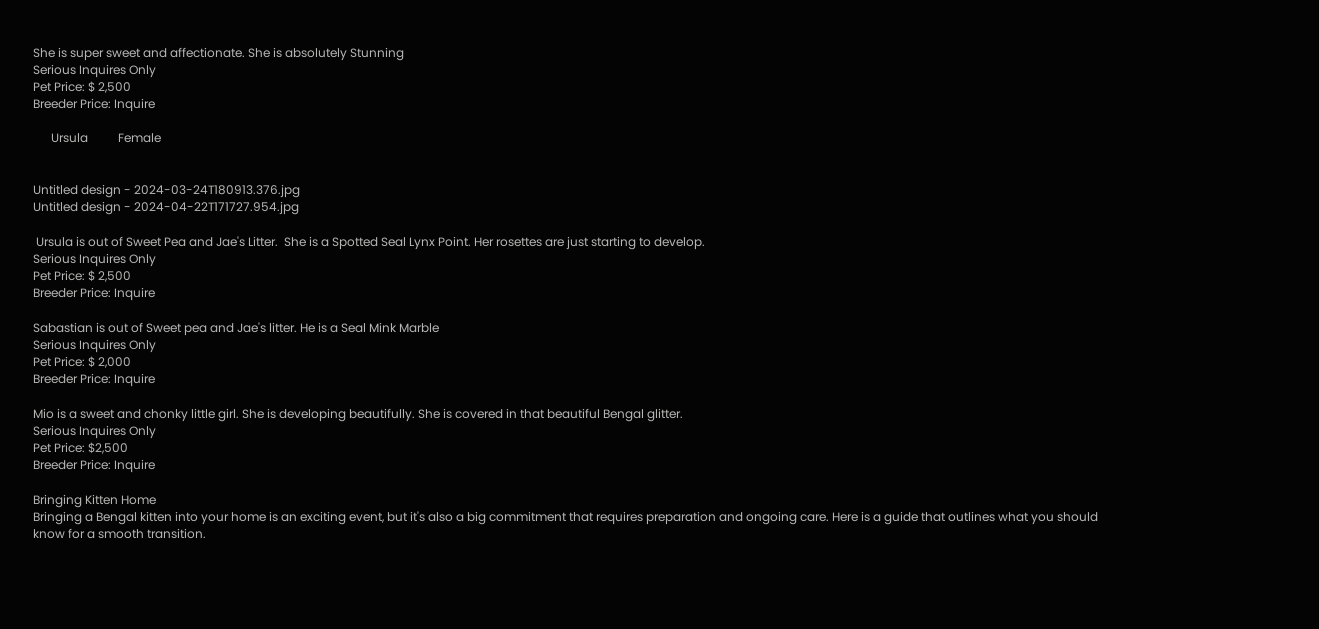She is super sweet and affectionate. She is absolutely Stunning
Serious Inquires Only
Pet Price: $ 2,500
Breeder Price: Inquire

      Ursula          Female


Untitled design - 2024-03-24T180913.376.jpg
Untitled design - 2024-04-22T171727.954.jpg

 Ursula is out of Sweet Pea and Jae's Litter.  She is a Spotted Seal Lynx Point. Her rosettes are just starting to develop.
Serious Inquires Only
Pet Price: $ 2,500
Breeder Price: Inquire

Sabastian is out of Sweet pea and Jae's litter. He is a Seal Mink Marble
Serious Inquires Only
Pet Price: $ 2,000
Breeder Price: Inquire

Mio is a sweet and chonky little girl. She is developing beautifully. She is covered in that beautiful Bengal glitter.
Serious Inquires Only
Pet Price: $2,500
Breeder Price: Inquire

Bringing Kitten Home
Bringing a Bengal kitten into your home is an exciting event, but it's also a big commitment that requires preparation and ongoing care. Here is a guide that outlines what you should know for a smooth transition.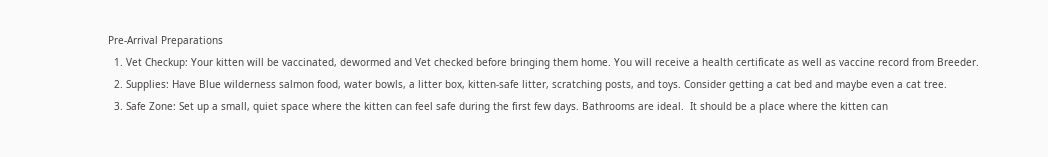Pre-Arrival Preparations
  1. Vet Checkup: Your kitten will be vaccinated, dewormed and Vet checked before bringing them home. You will receive a health certificate as well as vaccine record from Breeder.
  2. Supplies: Have Blue wilderness salmon food, water bowls, a litter box, kitten-safe litter, scratching posts, and toys. Consider getting a cat bed and maybe even a cat tree.
  3. Safe Zone: Set up a small, quiet space where the kitten can feel safe during the first few days. Bathrooms are ideal.  It should be a place where the kitten can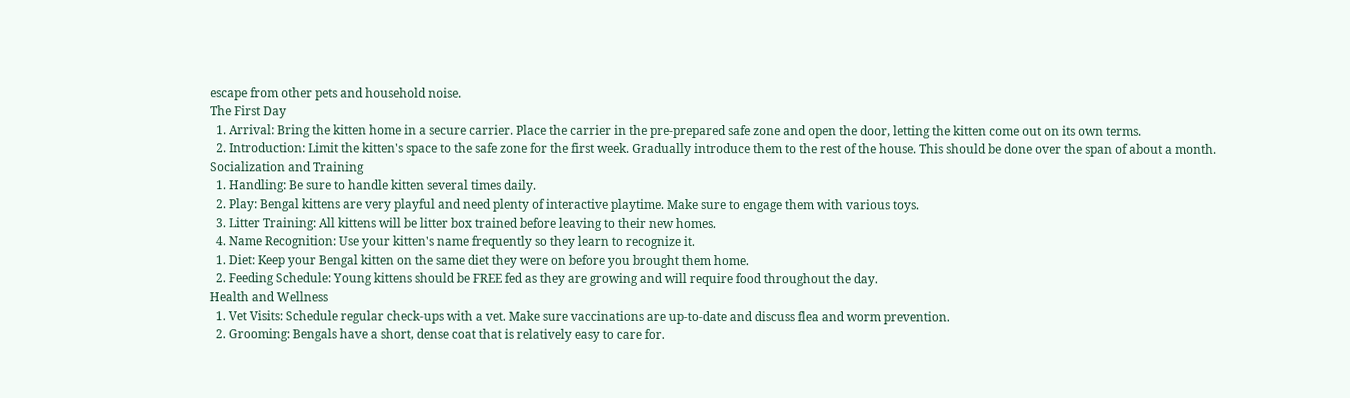escape from other pets and household noise.
The First Day
  1. Arrival: Bring the kitten home in a secure carrier. Place the carrier in the pre-prepared safe zone and open the door, letting the kitten come out on its own terms.
  2. Introduction: Limit the kitten's space to the safe zone for the first week. Gradually introduce them to the rest of the house. This should be done over the span of about a month.
Socialization and Training
  1. Handling: Be sure to handle kitten several times daily.
  2. Play: Bengal kittens are very playful and need plenty of interactive playtime. Make sure to engage them with various toys.
  3. Litter Training: All kittens will be litter box trained before leaving to their new homes.
  4. Name Recognition: Use your kitten's name frequently so they learn to recognize it.
  1. Diet: Keep your Bengal kitten on the same diet they were on before you brought them home.
  2. Feeding Schedule: Young kittens should be FREE fed as they are growing and will require food throughout the day.
Health and Wellness
  1. Vet Visits: Schedule regular check-ups with a vet. Make sure vaccinations are up-to-date and discuss flea and worm prevention.
  2. Grooming: Bengals have a short, dense coat that is relatively easy to care for.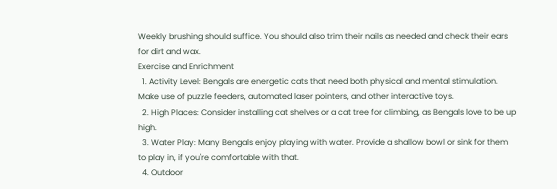Weekly brushing should suffice. You should also trim their nails as needed and check their ears for dirt and wax.
Exercise and Enrichment
  1. Activity Level: Bengals are energetic cats that need both physical and mental stimulation. Make use of puzzle feeders, automated laser pointers, and other interactive toys.
  2. High Places: Consider installing cat shelves or a cat tree for climbing, as Bengals love to be up high.
  3. Water Play: Many Bengals enjoy playing with water. Provide a shallow bowl or sink for them to play in, if you're comfortable with that.
  4. Outdoor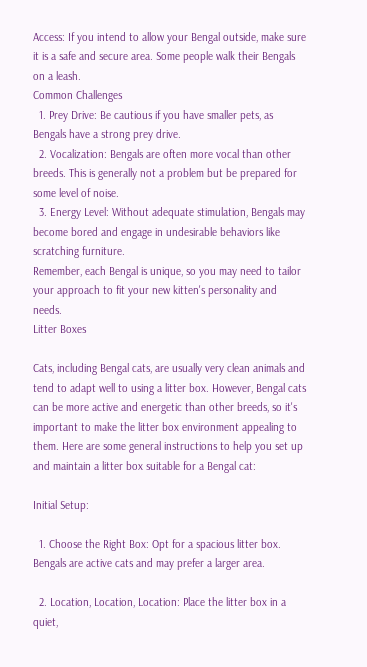Access: If you intend to allow your Bengal outside, make sure it is a safe and secure area. Some people walk their Bengals on a leash.
Common Challenges
  1. Prey Drive: Be cautious if you have smaller pets, as Bengals have a strong prey drive.
  2. Vocalization: Bengals are often more vocal than other breeds. This is generally not a problem but be prepared for some level of noise.
  3. Energy Level: Without adequate stimulation, Bengals may become bored and engage in undesirable behaviors like scratching furniture.
Remember, each Bengal is unique, so you may need to tailor your approach to fit your new kitten's personality and needs.
Litter Boxes

Cats, including Bengal cats, are usually very clean animals and tend to adapt well to using a litter box. However, Bengal cats can be more active and energetic than other breeds, so it's important to make the litter box environment appealing to them. Here are some general instructions to help you set up and maintain a litter box suitable for a Bengal cat:

Initial Setup:

  1. Choose the Right Box: Opt for a spacious litter box. Bengals are active cats and may prefer a larger area.

  2. Location, Location, Location: Place the litter box in a quiet,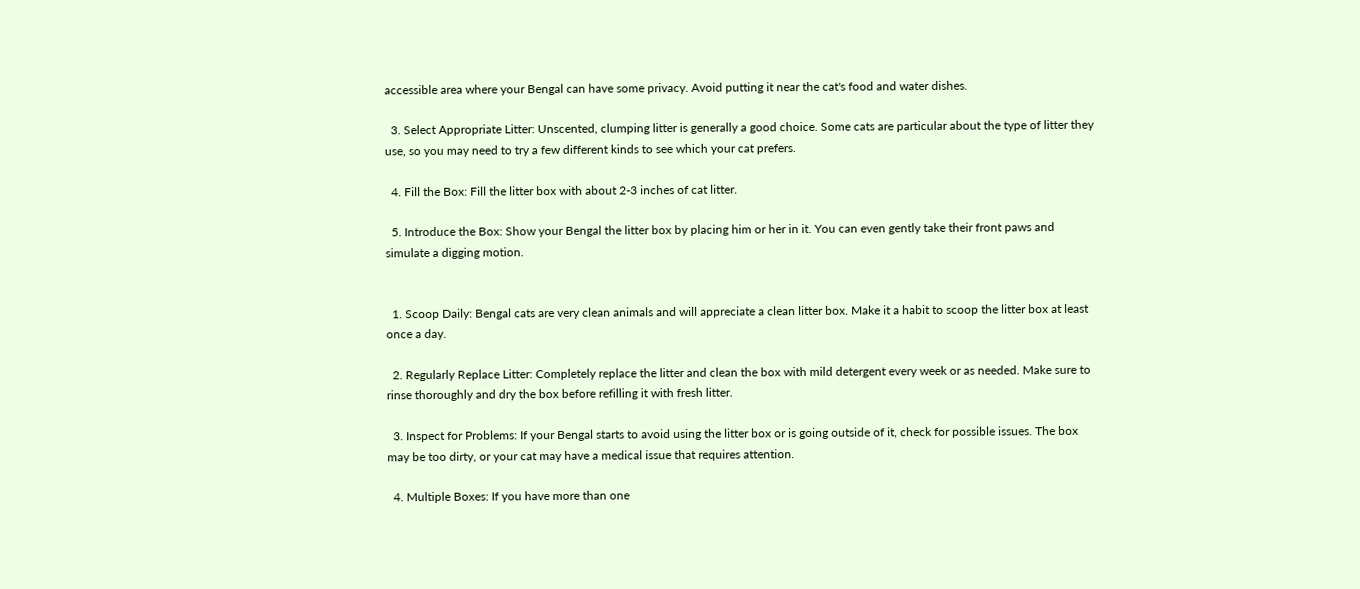accessible area where your Bengal can have some privacy. Avoid putting it near the cat's food and water dishes.

  3. Select Appropriate Litter: Unscented, clumping litter is generally a good choice. Some cats are particular about the type of litter they use, so you may need to try a few different kinds to see which your cat prefers.

  4. Fill the Box: Fill the litter box with about 2-3 inches of cat litter.

  5. Introduce the Box: Show your Bengal the litter box by placing him or her in it. You can even gently take their front paws and simulate a digging motion.


  1. Scoop Daily: Bengal cats are very clean animals and will appreciate a clean litter box. Make it a habit to scoop the litter box at least once a day.

  2. Regularly Replace Litter: Completely replace the litter and clean the box with mild detergent every week or as needed. Make sure to rinse thoroughly and dry the box before refilling it with fresh litter.

  3. Inspect for Problems: If your Bengal starts to avoid using the litter box or is going outside of it, check for possible issues. The box may be too dirty, or your cat may have a medical issue that requires attention.

  4. Multiple Boxes: If you have more than one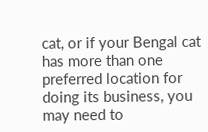cat, or if your Bengal cat has more than one preferred location for doing its business, you may need to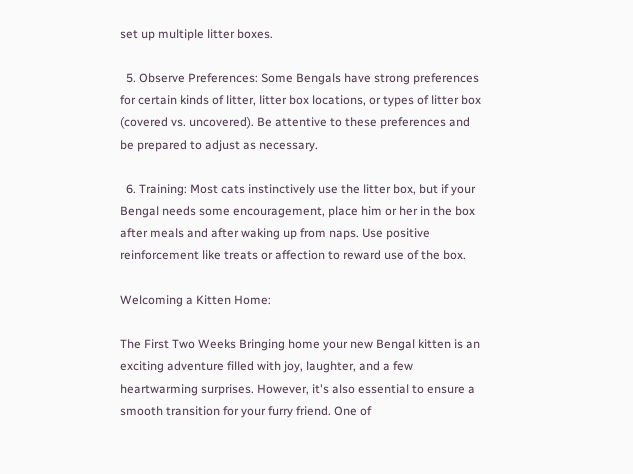set up multiple litter boxes.

  5. Observe Preferences: Some Bengals have strong preferences for certain kinds of litter, litter box locations, or types of litter box (covered vs. uncovered). Be attentive to these preferences and be prepared to adjust as necessary.

  6. Training: Most cats instinctively use the litter box, but if your Bengal needs some encouragement, place him or her in the box after meals and after waking up from naps. Use positive reinforcement like treats or affection to reward use of the box.

Welcoming a Kitten Home:

The First Two Weeks Bringing home your new Bengal kitten is an exciting adventure filled with joy, laughter, and a few heartwarming surprises. However, it's also essential to ensure a smooth transition for your furry friend. One of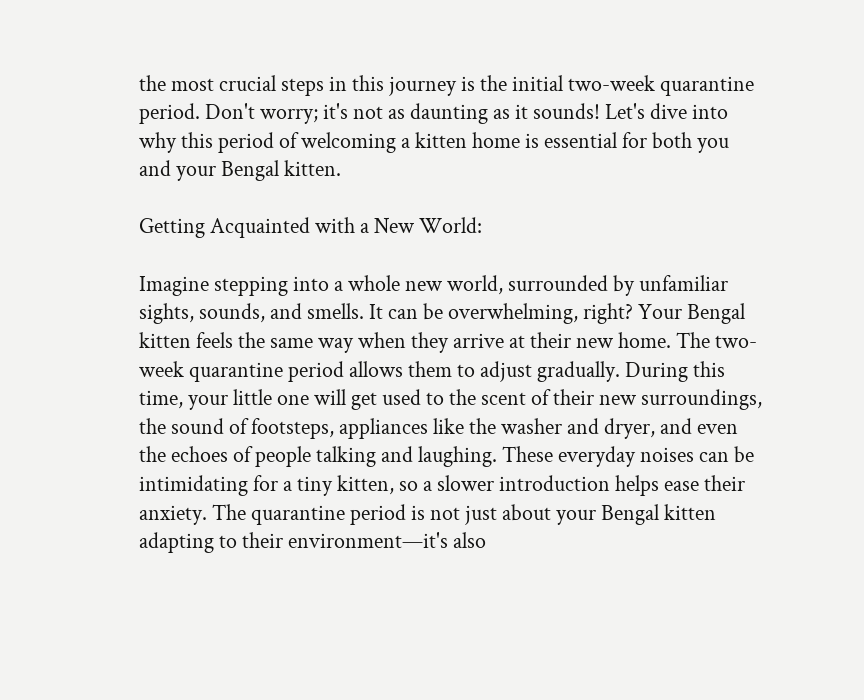the most crucial steps in this journey is the initial two-week quarantine period. Don't worry; it's not as daunting as it sounds! Let's dive into why this period of welcoming a kitten home is essential for both you and your Bengal kitten.

Getting Acquainted with a New World:

Imagine stepping into a whole new world, surrounded by unfamiliar sights, sounds, and smells. It can be overwhelming, right? Your Bengal kitten feels the same way when they arrive at their new home. The two-week quarantine period allows them to adjust gradually. During this time, your little one will get used to the scent of their new surroundings, the sound of footsteps, appliances like the washer and dryer, and even the echoes of people talking and laughing. These everyday noises can be intimidating for a tiny kitten, so a slower introduction helps ease their anxiety. The quarantine period is not just about your Bengal kitten adapting to their environment—it's also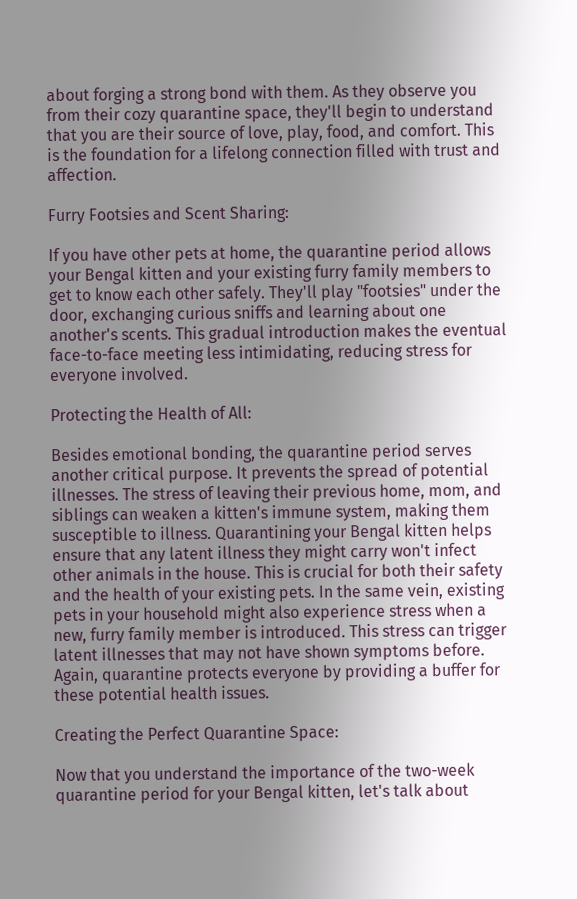about forging a strong bond with them. As they observe you from their cozy quarantine space, they'll begin to understand that you are their source of love, play, food, and comfort. This is the foundation for a lifelong connection filled with trust and affection.

Furry Footsies and Scent Sharing:

If you have other pets at home, the quarantine period allows your Bengal kitten and your existing furry family members to get to know each other safely. They'll play "footsies" under the door, exchanging curious sniffs and learning about one another's scents. This gradual introduction makes the eventual face-to-face meeting less intimidating, reducing stress for everyone involved.

Protecting the Health of All:

Besides emotional bonding, the quarantine period serves another critical purpose. It prevents the spread of potential illnesses. The stress of leaving their previous home, mom, and siblings can weaken a kitten's immune system, making them susceptible to illness. Quarantining your Bengal kitten helps ensure that any latent illness they might carry won't infect other animals in the house. This is crucial for both their safety and the health of your existing pets. In the same vein, existing pets in your household might also experience stress when a new, furry family member is introduced. This stress can trigger latent illnesses that may not have shown symptoms before. Again, quarantine protects everyone by providing a buffer for these potential health issues.

Creating the Perfect Quarantine Space:

Now that you understand the importance of the two-week quarantine period for your Bengal kitten, let's talk about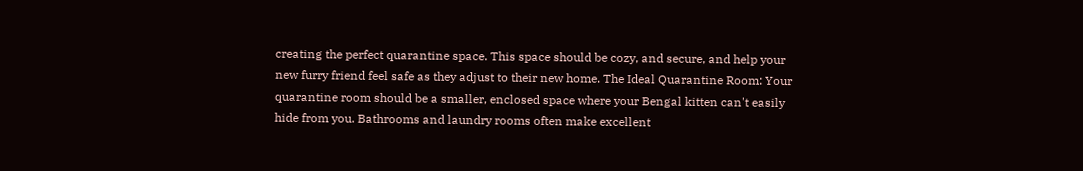creating the perfect quarantine space. This space should be cozy, and secure, and help your new furry friend feel safe as they adjust to their new home. The Ideal Quarantine Room: Your quarantine room should be a smaller, enclosed space where your Bengal kitten can't easily hide from you. Bathrooms and laundry rooms often make excellent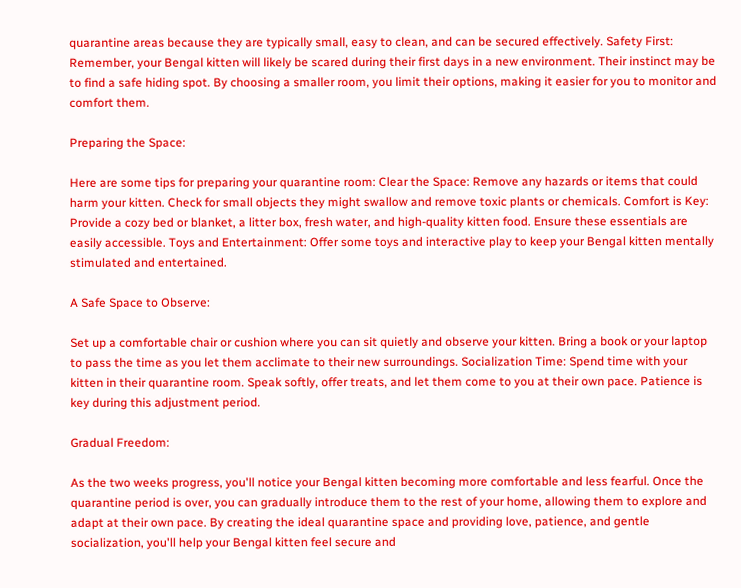quarantine areas because they are typically small, easy to clean, and can be secured effectively. Safety First: Remember, your Bengal kitten will likely be scared during their first days in a new environment. Their instinct may be to find a safe hiding spot. By choosing a smaller room, you limit their options, making it easier for you to monitor and comfort them.

Preparing the Space:

Here are some tips for preparing your quarantine room: Clear the Space: Remove any hazards or items that could harm your kitten. Check for small objects they might swallow and remove toxic plants or chemicals. Comfort is Key: Provide a cozy bed or blanket, a litter box, fresh water, and high-quality kitten food. Ensure these essentials are easily accessible. Toys and Entertainment: Offer some toys and interactive play to keep your Bengal kitten mentally stimulated and entertained.

A Safe Space to Observe:

Set up a comfortable chair or cushion where you can sit quietly and observe your kitten. Bring a book or your laptop to pass the time as you let them acclimate to their new surroundings. Socialization Time: Spend time with your kitten in their quarantine room. Speak softly, offer treats, and let them come to you at their own pace. Patience is key during this adjustment period.

Gradual Freedom:

As the two weeks progress, you'll notice your Bengal kitten becoming more comfortable and less fearful. Once the quarantine period is over, you can gradually introduce them to the rest of your home, allowing them to explore and adapt at their own pace. By creating the ideal quarantine space and providing love, patience, and gentle socialization, you'll help your Bengal kitten feel secure and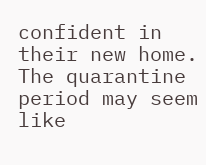confident in their new home. The quarantine period may seem like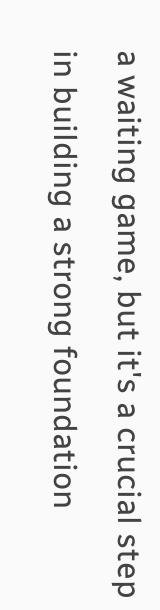a waiting game, but it's a crucial step in building a strong foundation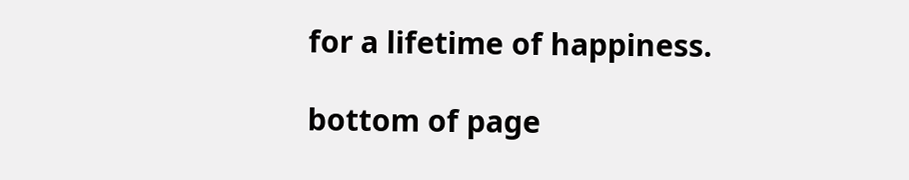for a lifetime of happiness.

bottom of page